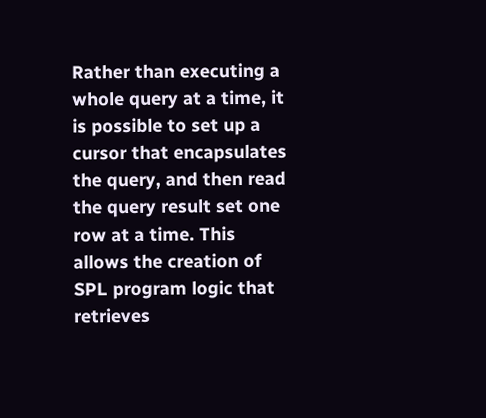Rather than executing a whole query at a time, it is possible to set up a cursor that encapsulates the query, and then read the query result set one row at a time. This allows the creation of SPL program logic that retrieves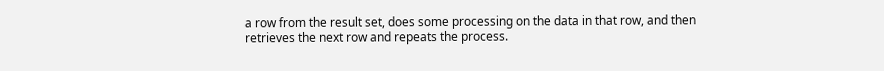a row from the result set, does some processing on the data in that row, and then retrieves the next row and repeats the process.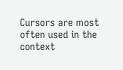Cursors are most often used in the context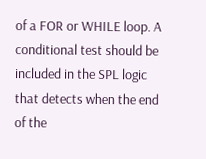of a FOR or WHILE loop. A conditional test should be included in the SPL logic that detects when the end of the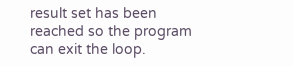result set has been reached so the program can exit the loop.